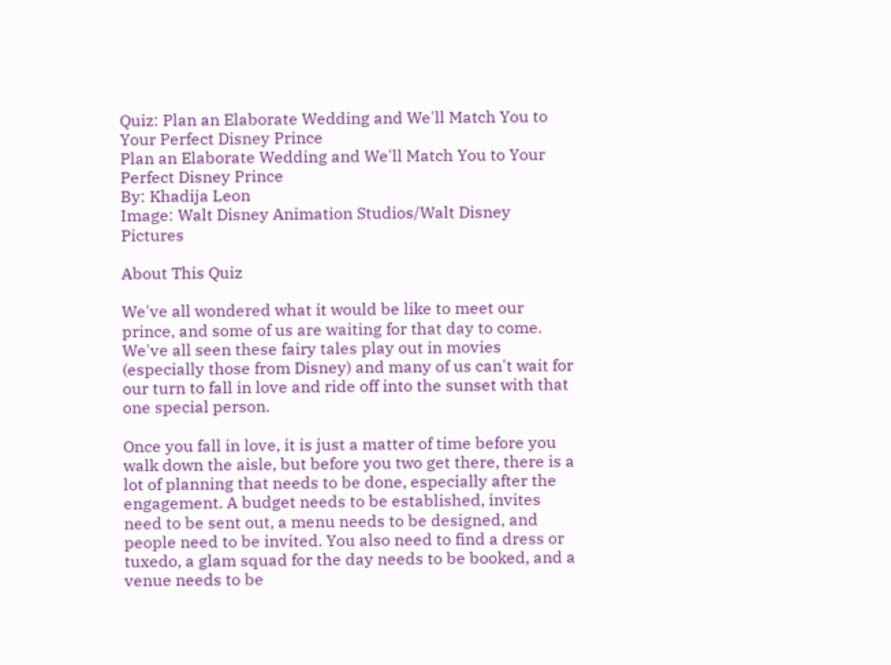Quiz: Plan an Elaborate Wedding and We'll Match You to Your Perfect Disney Prince
Plan an Elaborate Wedding and We'll Match You to Your Perfect Disney Prince
By: Khadija Leon
Image: Walt Disney Animation Studios/Walt Disney Pictures

About This Quiz

We've all wondered what it would be like to meet our prince, and some of us are waiting for that day to come. We've all seen these fairy tales play out in movies (especially those from Disney) and many of us can't wait for our turn to fall in love and ride off into the sunset with that one special person.

Once you fall in love, it is just a matter of time before you walk down the aisle, but before you two get there, there is a lot of planning that needs to be done, especially after the engagement. A budget needs to be established, invites need to be sent out, a menu needs to be designed, and people need to be invited. You also need to find a dress or tuxedo, a glam squad for the day needs to be booked, and a venue needs to be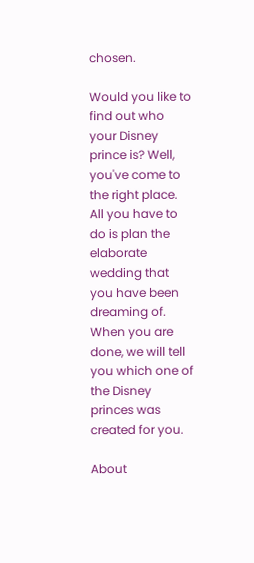chosen.

Would you like to find out who your Disney prince is? Well, you've come to the right place. All you have to do is plan the elaborate wedding that you have been dreaming of. When you are done, we will tell you which one of the Disney princes was created for you.

About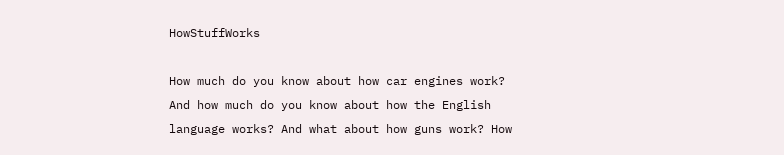HowStuffWorks

How much do you know about how car engines work? And how much do you know about how the English language works? And what about how guns work? How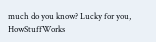much do you know? Lucky for you, HowStuffWorks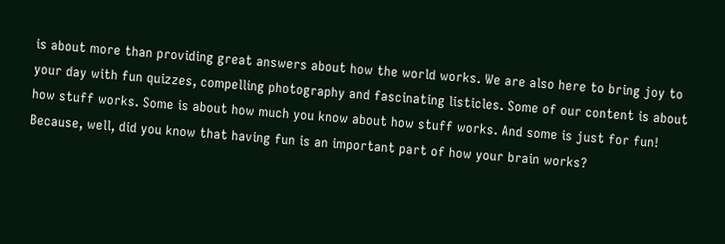is about more than providing great answers about how the world works. We are also here to bring joy to your day with fun quizzes, compelling photography and fascinating listicles. Some of our content is about how stuff works. Some is about how much you know about how stuff works. And some is just for fun! Because, well, did you know that having fun is an important part of how your brain works?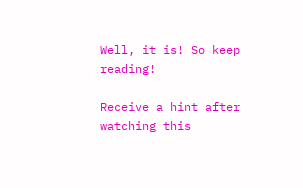Well, it is! So keep reading!

Receive a hint after watching this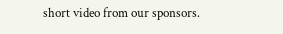short video from our sponsors.